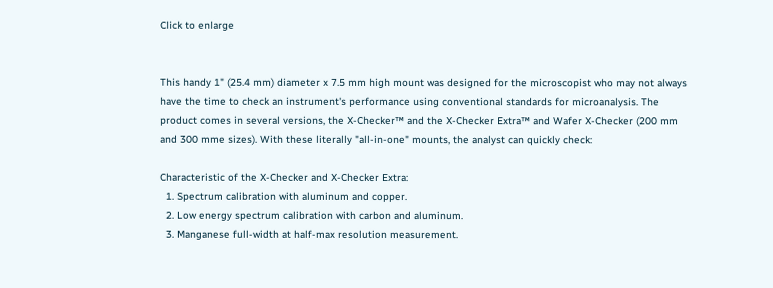Click to enlarge


This handy 1" (25.4 mm) diameter x 7.5 mm high mount was designed for the microscopist who may not always have the time to check an instrument's performance using conventional standards for microanalysis. The product comes in several versions, the X-Checker™ and the X-Checker Extra™ and Wafer X-Checker (200 mm and 300 mme sizes). With these literally "all-in-one" mounts, the analyst can quickly check:

Characteristic of the X-Checker and X-Checker Extra:
  1. Spectrum calibration with aluminum and copper.
  2. Low energy spectrum calibration with carbon and aluminum.
  3. Manganese full-width at half-max resolution measurement.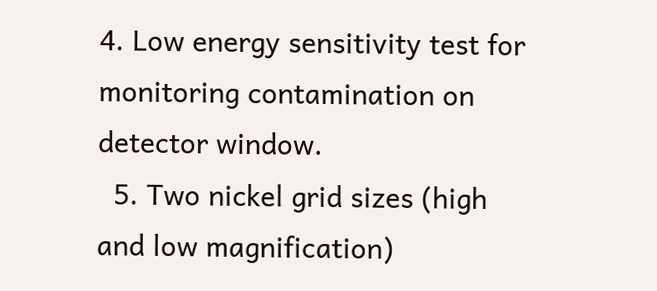4. Low energy sensitivity test for monitoring contamination on detector window.
  5. Two nickel grid sizes (high and low magnification)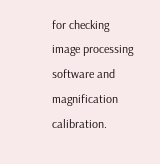for checking image processing software and magnification calibration.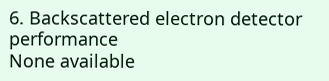6. Backscattered electron detector performance
None available